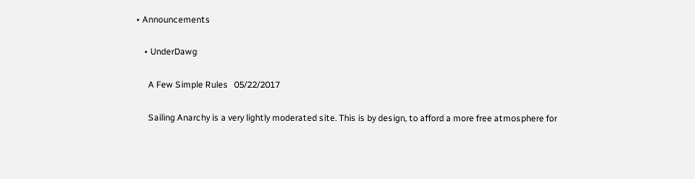• Announcements

    • UnderDawg

      A Few Simple Rules   05/22/2017

      Sailing Anarchy is a very lightly moderated site. This is by design, to afford a more free atmosphere for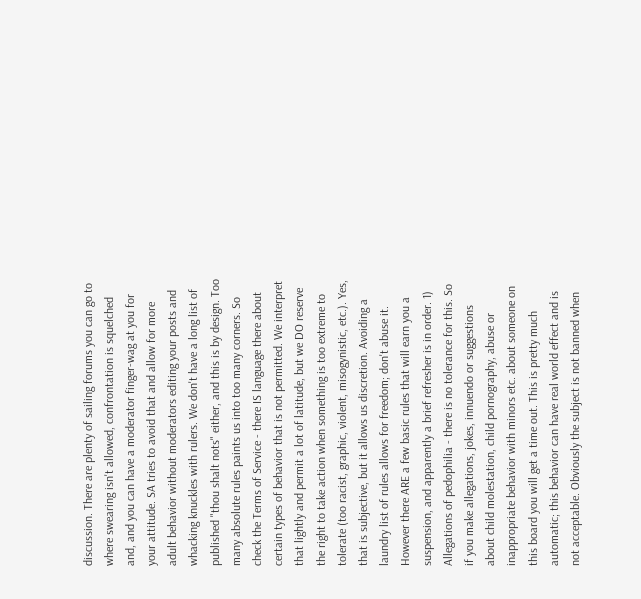discussion. There are plenty of sailing forums you can go to where swearing isn't allowed, confrontation is squelched and, and you can have a moderator finger-wag at you for your attitude. SA tries to avoid that and allow for more adult behavior without moderators editing your posts and whacking knuckles with rulers. We don't have a long list of published "thou shalt nots" either, and this is by design. Too many absolute rules paints us into too many corners. So check the Terms of Service - there IS language there about certain types of behavior that is not permitted. We interpret that lightly and permit a lot of latitude, but we DO reserve the right to take action when something is too extreme to tolerate (too racist, graphic, violent, misogynistic, etc.). Yes, that is subjective, but it allows us discretion. Avoiding a laundry list of rules allows for freedom; don't abuse it. However there ARE a few basic rules that will earn you a suspension, and apparently a brief refresher is in order. 1) Allegations of pedophilia - there is no tolerance for this. So if you make allegations, jokes, innuendo or suggestions about child molestation, child pornography, abuse or inappropriate behavior with minors etc. about someone on this board you will get a time out. This is pretty much automatic; this behavior can have real world effect and is not acceptable. Obviously the subject is not banned when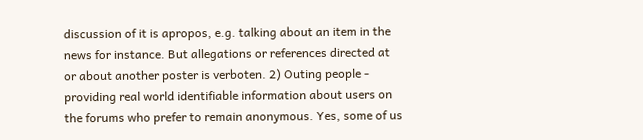discussion of it is apropos, e.g. talking about an item in the news for instance. But allegations or references directed at or about another poster is verboten. 2) Outing people - providing real world identifiable information about users on the forums who prefer to remain anonymous. Yes, some of us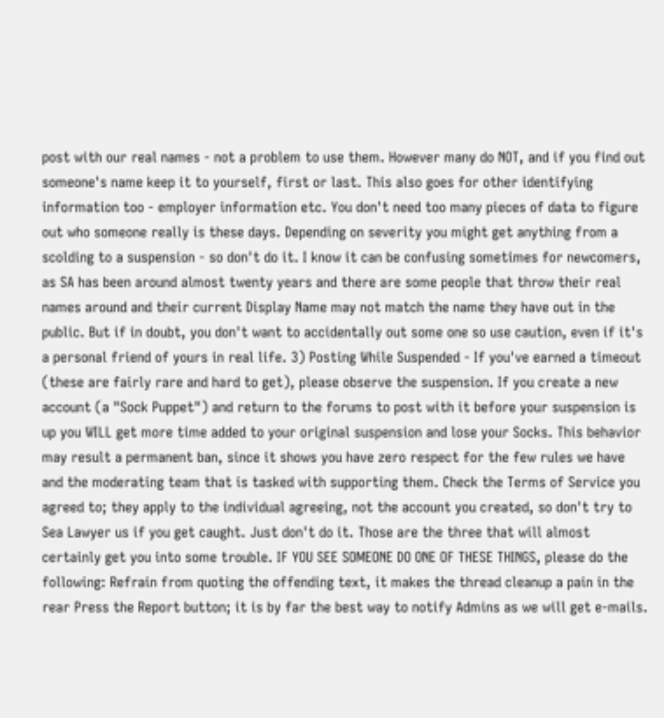post with our real names - not a problem to use them. However many do NOT, and if you find out someone's name keep it to yourself, first or last. This also goes for other identifying information too - employer information etc. You don't need too many pieces of data to figure out who someone really is these days. Depending on severity you might get anything from a scolding to a suspension - so don't do it. I know it can be confusing sometimes for newcomers, as SA has been around almost twenty years and there are some people that throw their real names around and their current Display Name may not match the name they have out in the public. But if in doubt, you don't want to accidentally out some one so use caution, even if it's a personal friend of yours in real life. 3) Posting While Suspended - If you've earned a timeout (these are fairly rare and hard to get), please observe the suspension. If you create a new account (a "Sock Puppet") and return to the forums to post with it before your suspension is up you WILL get more time added to your original suspension and lose your Socks. This behavior may result a permanent ban, since it shows you have zero respect for the few rules we have and the moderating team that is tasked with supporting them. Check the Terms of Service you agreed to; they apply to the individual agreeing, not the account you created, so don't try to Sea Lawyer us if you get caught. Just don't do it. Those are the three that will almost certainly get you into some trouble. IF YOU SEE SOMEONE DO ONE OF THESE THINGS, please do the following: Refrain from quoting the offending text, it makes the thread cleanup a pain in the rear Press the Report button; it is by far the best way to notify Admins as we will get e-mails.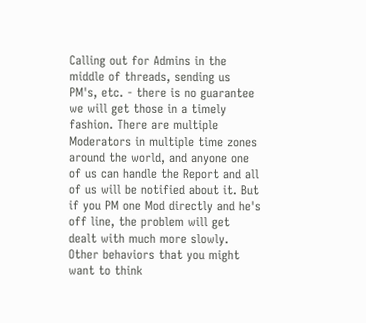Calling out for Admins in the middle of threads, sending us PM's, etc. - there is no guarantee we will get those in a timely fashion. There are multiple Moderators in multiple time zones around the world, and anyone one of us can handle the Report and all of us will be notified about it. But if you PM one Mod directly and he's off line, the problem will get dealt with much more slowly. Other behaviors that you might want to think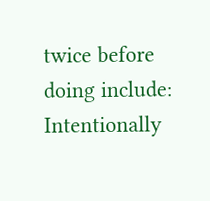twice before doing include: Intentionally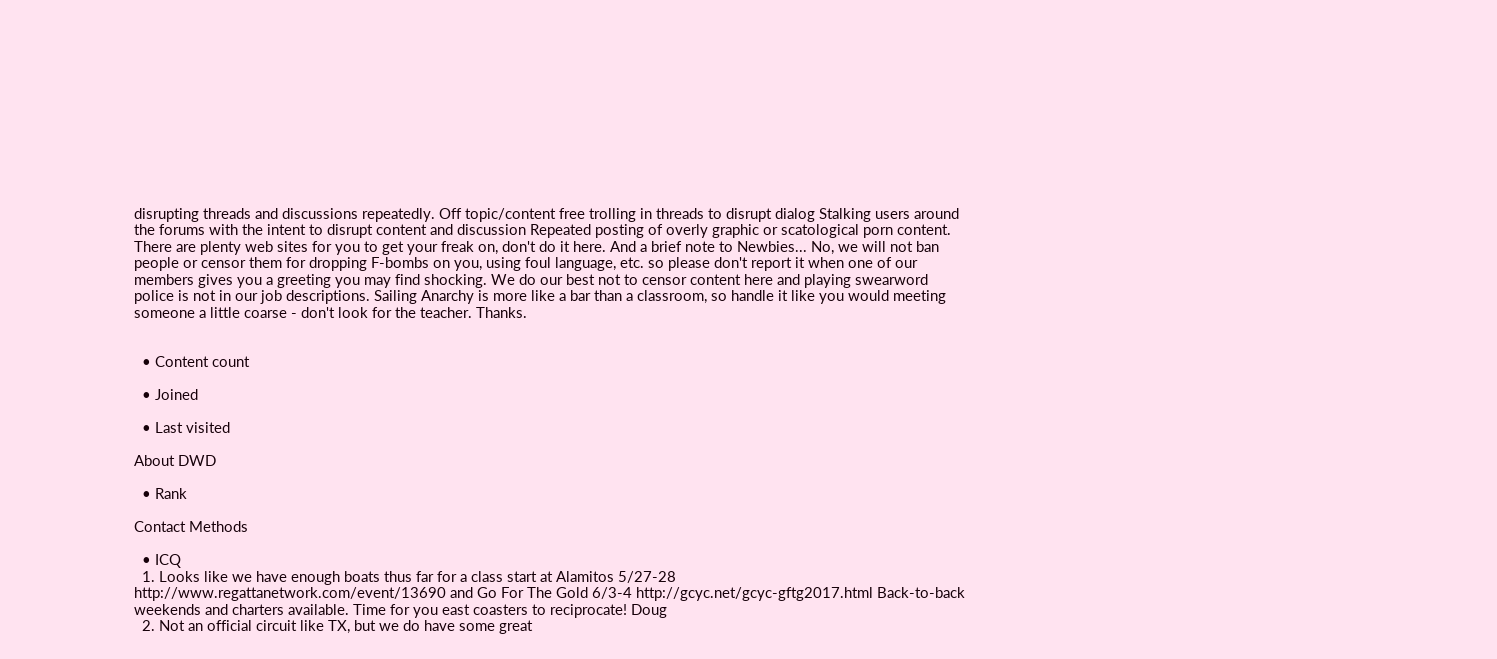disrupting threads and discussions repeatedly. Off topic/content free trolling in threads to disrupt dialog Stalking users around the forums with the intent to disrupt content and discussion Repeated posting of overly graphic or scatological porn content. There are plenty web sites for you to get your freak on, don't do it here. And a brief note to Newbies... No, we will not ban people or censor them for dropping F-bombs on you, using foul language, etc. so please don't report it when one of our members gives you a greeting you may find shocking. We do our best not to censor content here and playing swearword police is not in our job descriptions. Sailing Anarchy is more like a bar than a classroom, so handle it like you would meeting someone a little coarse - don't look for the teacher. Thanks.


  • Content count

  • Joined

  • Last visited

About DWD

  • Rank

Contact Methods

  • ICQ
  1. Looks like we have enough boats thus far for a class start at Alamitos 5/27-28 http://www.regattanetwork.com/event/13690 and Go For The Gold 6/3-4 http://gcyc.net/gcyc-gftg2017.html Back-to-back weekends and charters available. Time for you east coasters to reciprocate! Doug
  2. Not an official circuit like TX, but we do have some great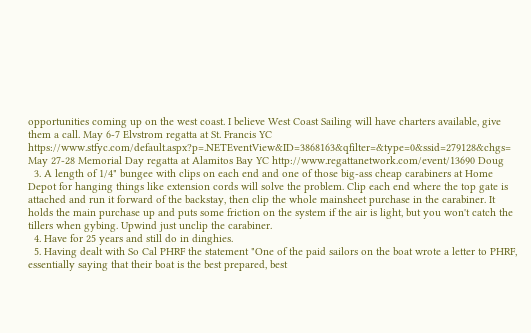opportunities coming up on the west coast. I believe West Coast Sailing will have charters available, give them a call. May 6-7 Elvstrom regatta at St. Francis YC https://www.stfyc.com/default.aspx?p=.NETEventView&ID=3868163&qfilter=&type=0&ssid=279128&chgs= May 27-28 Memorial Day regatta at Alamitos Bay YC http://www.regattanetwork.com/event/13690 Doug
  3. A length of 1/4" bungee with clips on each end and one of those big-ass cheap carabiners at Home Depot for hanging things like extension cords will solve the problem. Clip each end where the top gate is attached and run it forward of the backstay, then clip the whole mainsheet purchase in the carabiner. It holds the main purchase up and puts some friction on the system if the air is light, but you won't catch the tillers when gybing. Upwind just unclip the carabiner.
  4. Have for 25 years and still do in dinghies.
  5. Having dealt with So Cal PHRF the statement "One of the paid sailors on the boat wrote a letter to PHRF, essentially saying that their boat is the best prepared, best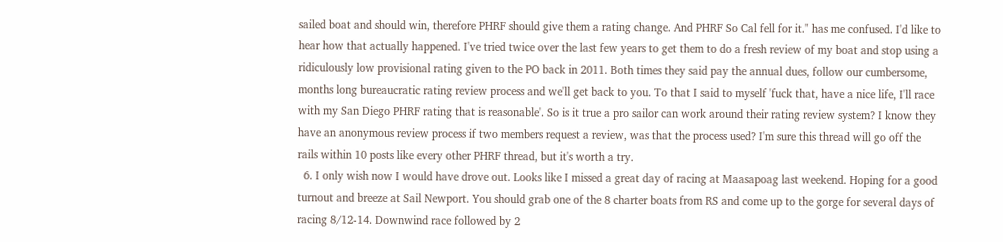sailed boat and should win, therefore PHRF should give them a rating change. And PHRF So Cal fell for it." has me confused. I'd like to hear how that actually happened. I've tried twice over the last few years to get them to do a fresh review of my boat and stop using a ridiculously low provisional rating given to the PO back in 2011. Both times they said pay the annual dues, follow our cumbersome, months long bureaucratic rating review process and we'll get back to you. To that I said to myself 'fuck that, have a nice life, I'll race with my San Diego PHRF rating that is reasonable'. So is it true a pro sailor can work around their rating review system? I know they have an anonymous review process if two members request a review, was that the process used? I'm sure this thread will go off the rails within 10 posts like every other PHRF thread, but it's worth a try.
  6. I only wish now I would have drove out. Looks like I missed a great day of racing at Maasapoag last weekend. Hoping for a good turnout and breeze at Sail Newport. You should grab one of the 8 charter boats from RS and come up to the gorge for several days of racing 8/12-14. Downwind race followed by 2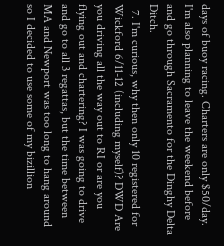days of buoy racing. Charters are only $50/day. I'm also planning to leave the weekend before and go through Sacramento for the Dinghy Delta Ditch.
  7. I'm curious, why then only 10 registered for Wickford 6/11-12 (including myself)? DWD Are you driving all the way out to RI or are you flying out and chartering? I was going to drive and go to all 3 regattas, but the time between MA and Newport was too long to hang around so I decided to use some of my bizillion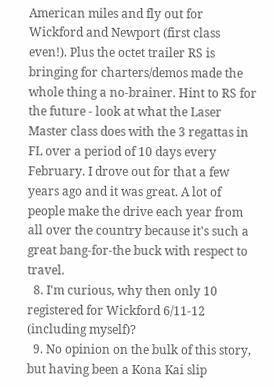American miles and fly out for Wickford and Newport (first class even!). Plus the octet trailer RS is bringing for charters/demos made the whole thing a no-brainer. Hint to RS for the future - look at what the Laser Master class does with the 3 regattas in FL over a period of 10 days every February. I drove out for that a few years ago and it was great. A lot of people make the drive each year from all over the country because it's such a great bang-for-the buck with respect to travel.
  8. I'm curious, why then only 10 registered for Wickford 6/11-12 (including myself)?
  9. No opinion on the bulk of this story, but having been a Kona Kai slip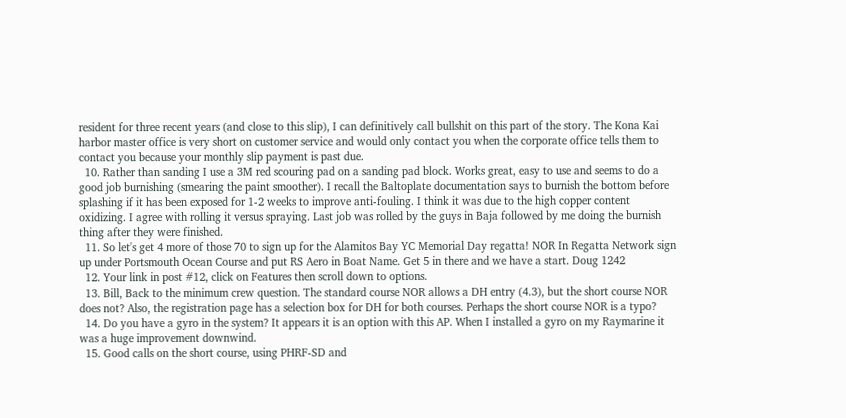resident for three recent years (and close to this slip), I can definitively call bullshit on this part of the story. The Kona Kai harbor master office is very short on customer service and would only contact you when the corporate office tells them to contact you because your monthly slip payment is past due.
  10. Rather than sanding I use a 3M red scouring pad on a sanding pad block. Works great, easy to use and seems to do a good job burnishing (smearing the paint smoother). I recall the Baltoplate documentation says to burnish the bottom before splashing if it has been exposed for 1-2 weeks to improve anti-fouling. I think it was due to the high copper content oxidizing. I agree with rolling it versus spraying. Last job was rolled by the guys in Baja followed by me doing the burnish thing after they were finished.
  11. So let's get 4 more of those 70 to sign up for the Alamitos Bay YC Memorial Day regatta! NOR In Regatta Network sign up under Portsmouth Ocean Course and put RS Aero in Boat Name. Get 5 in there and we have a start. Doug 1242
  12. Your link in post #12, click on Features then scroll down to options.
  13. Bill, Back to the minimum crew question. The standard course NOR allows a DH entry (4.3), but the short course NOR does not? Also, the registration page has a selection box for DH for both courses. Perhaps the short course NOR is a typo?
  14. Do you have a gyro in the system? It appears it is an option with this AP. When I installed a gyro on my Raymarine it was a huge improvement downwind.
  15. Good calls on the short course, using PHRF-SD and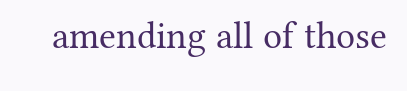amending all of those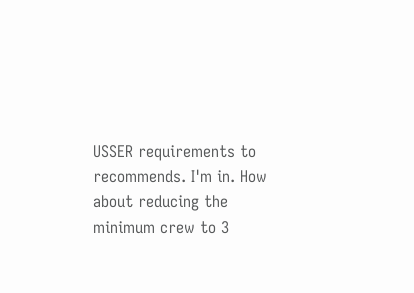USSER requirements to recommends. I'm in. How about reducing the minimum crew to 3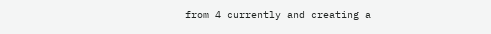from 4 currently and creating a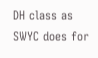DH class as SWYC does for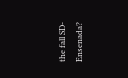the fall SD-Ensenada?